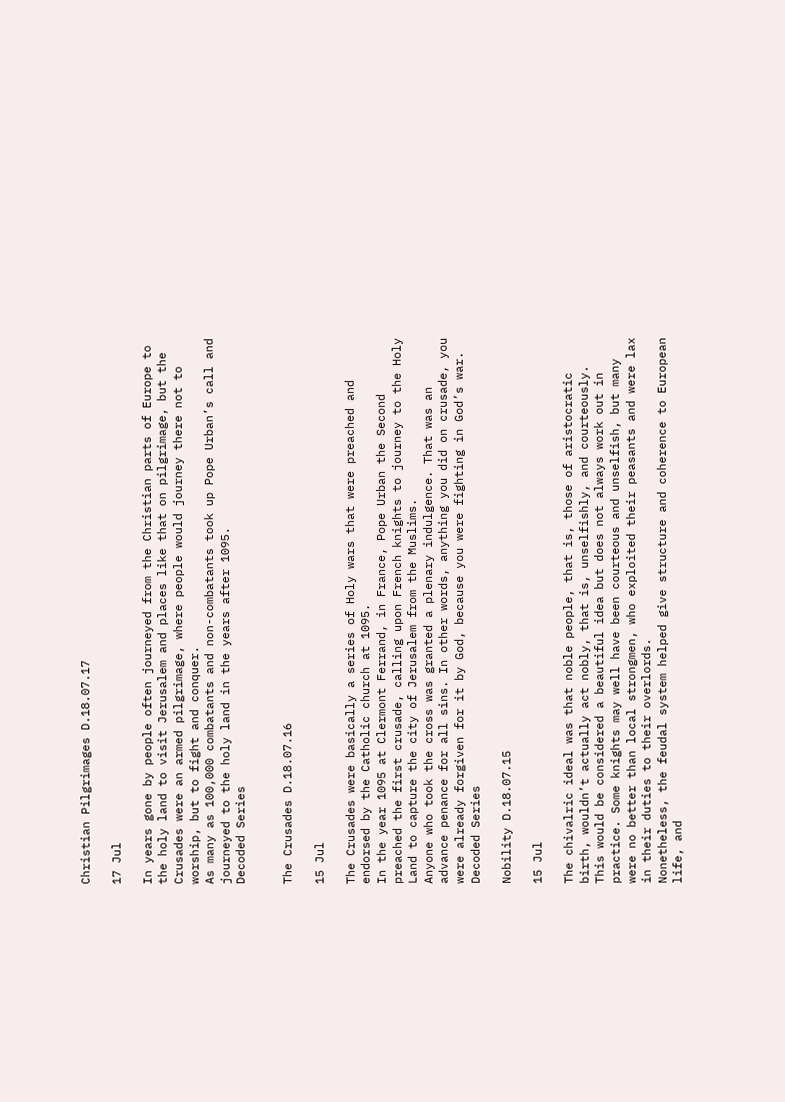Christian Pilgrimages D.18.07.17

17 Jul

In years gone by people often journeyed from the Christian parts of Europe to the holy land to visit Jerusalem and places like that on pilgrimage, but the Crusades were an armed pilgrimage, where people would journey there not to worship, but to fight and conquer.
As many as 100,000 combatants and non-combatants took up Pope Urban’s call and journeyed to the holy land in the years after 1095.
Decoded Series


The Crusades D.18.07.16

15 Jul

The Crusades were basically a series of Holy wars that were preached and endorsed by the Catholic church at 1095.
In the year 1095 at Clermont Ferrand, in France, Pope Urban the Second preached the first crusade, calling upon French knights to journey to the Holy Land to capture the city of Jerusalem from the Muslims.
Anyone who took the cross was granted a plenary indulgence. That was an advance penance for all sins. In other words, anything you did on crusade, you were already forgiven for it by God, because you were fighting in God’s war.
Decoded Series

Nobility D.18.07.15

15 Jul

The chivalric ideal was that noble people, that is, those of aristocratic birth, wouldn’t actually act nobly, that is, unselfishly, and courteously.
This would be considered a beautiful idea but does not always work out in practice. Some knights may well have been courteous and unselfish, but many were no better than local strongmen, who exploited their peasants and were lax in their duties to their overlords.
Nonetheless, the feudal system helped give structure and coherence to European life, and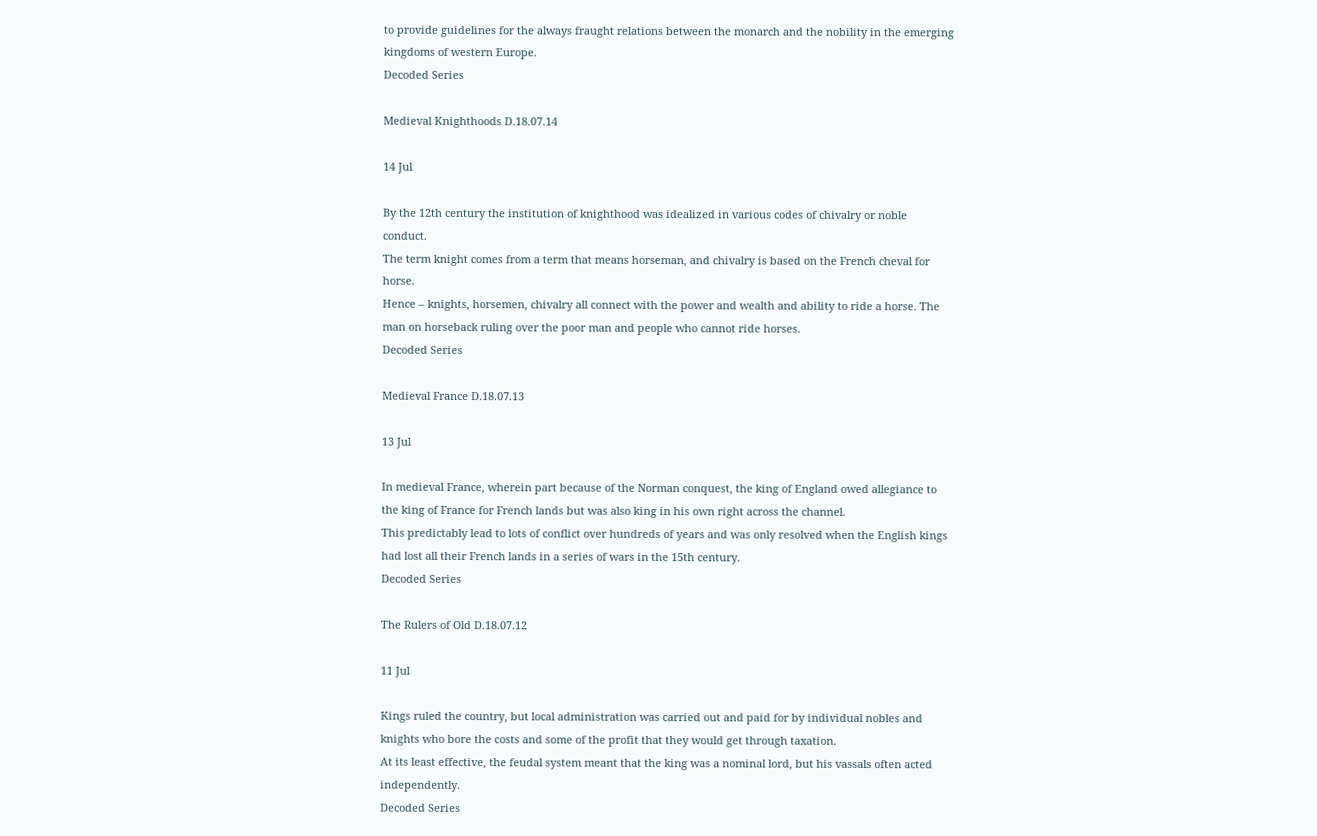to provide guidelines for the always fraught relations between the monarch and the nobility in the emerging kingdoms of western Europe.
Decoded Series

Medieval Knighthoods D.18.07.14

14 Jul

By the 12th century the institution of knighthood was idealized in various codes of chivalry or noble conduct.
The term knight comes from a term that means horseman, and chivalry is based on the French cheval for horse.
Hence – knights, horsemen, chivalry all connect with the power and wealth and ability to ride a horse. The man on horseback ruling over the poor man and people who cannot ride horses.
Decoded Series

Medieval France D.18.07.13

13 Jul

In medieval France, wherein part because of the Norman conquest, the king of England owed allegiance to the king of France for French lands but was also king in his own right across the channel.
This predictably lead to lots of conflict over hundreds of years and was only resolved when the English kings had lost all their French lands in a series of wars in the 15th century.
Decoded Series

The Rulers of Old D.18.07.12

11 Jul

Kings ruled the country, but local administration was carried out and paid for by individual nobles and knights who bore the costs and some of the profit that they would get through taxation.
At its least effective, the feudal system meant that the king was a nominal lord, but his vassals often acted independently.
Decoded Series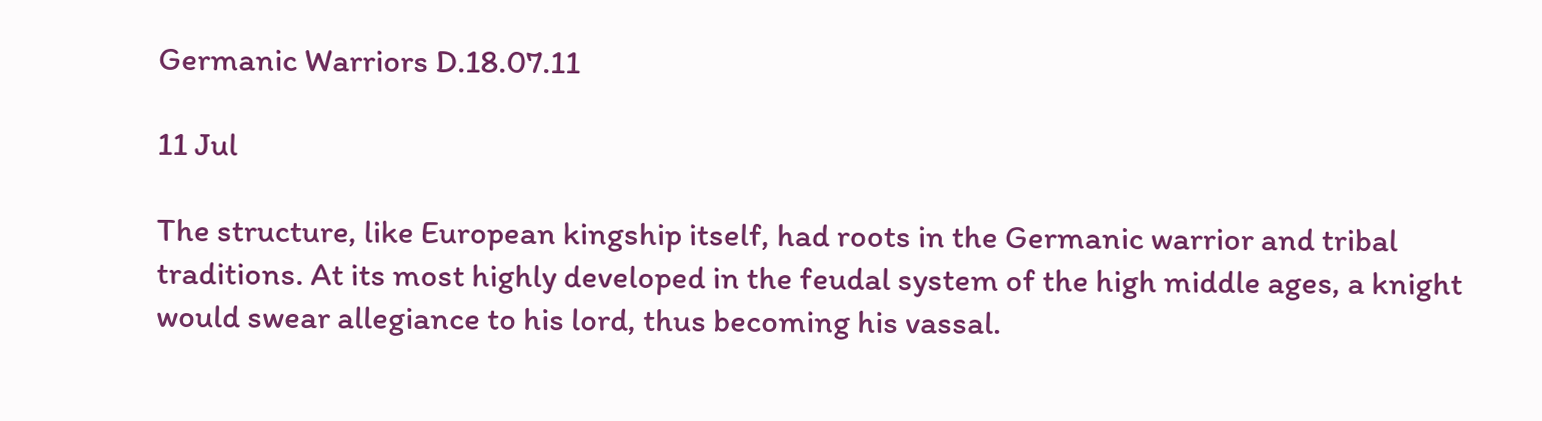Germanic Warriors D.18.07.11

11 Jul

The structure, like European kingship itself, had roots in the Germanic warrior and tribal traditions. At its most highly developed in the feudal system of the high middle ages, a knight would swear allegiance to his lord, thus becoming his vassal.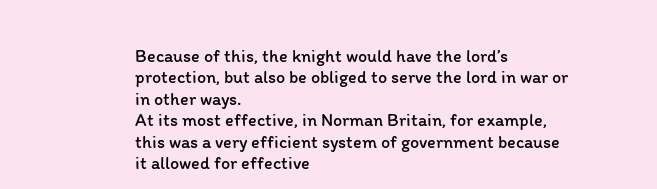Because of this, the knight would have the lord’s protection, but also be obliged to serve the lord in war or in other ways.
At its most effective, in Norman Britain, for example, this was a very efficient system of government because it allowed for effective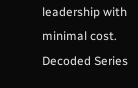leadership with minimal cost.
Decoded Series